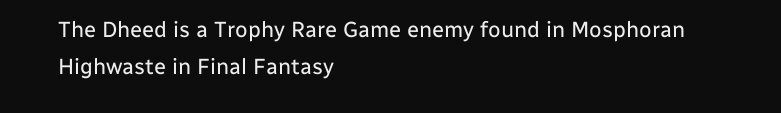The Dheed is a Trophy Rare Game enemy found in Mosphoran Highwaste in Final Fantasy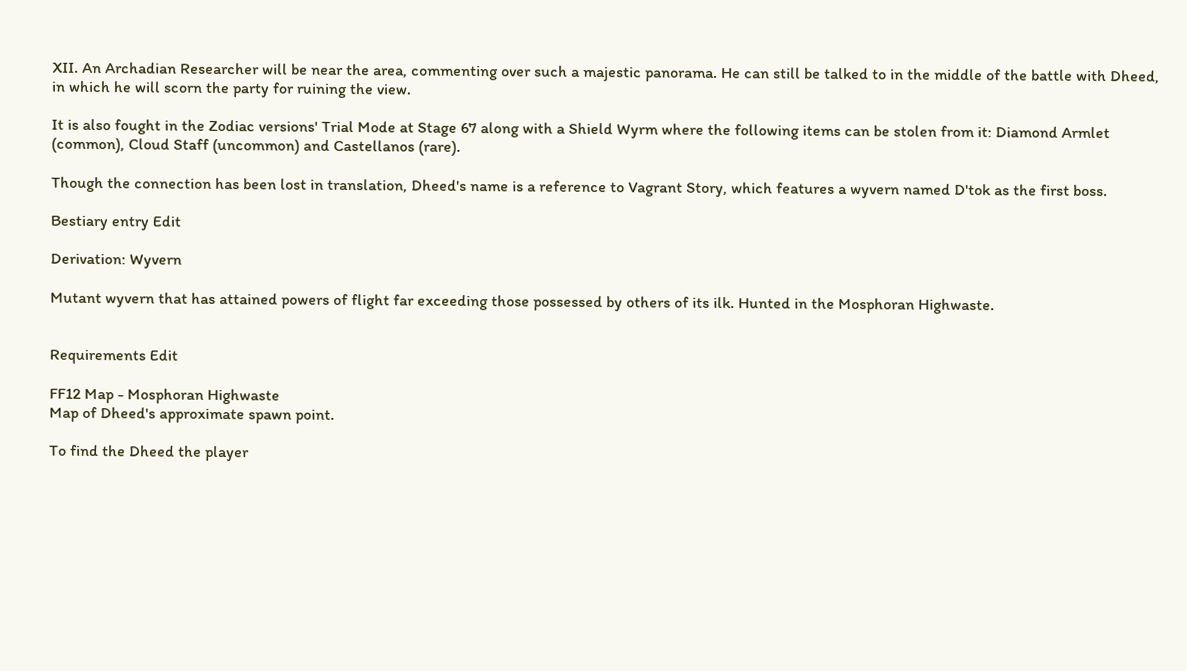XII. An Archadian Researcher will be near the area, commenting over such a majestic panorama. He can still be talked to in the middle of the battle with Dheed, in which he will scorn the party for ruining the view.

It is also fought in the Zodiac versions' Trial Mode at Stage 67 along with a Shield Wyrm where the following items can be stolen from it: Diamond Armlet (common), Cloud Staff (uncommon) and Castellanos (rare).

Though the connection has been lost in translation, Dheed's name is a reference to Vagrant Story, which features a wyvern named D'tok as the first boss.

Bestiary entry Edit

Derivation: Wyvern

Mutant wyvern that has attained powers of flight far exceeding those possessed by others of its ilk. Hunted in the Mosphoran Highwaste.


Requirements Edit

FF12 Map - Mosphoran Highwaste
Map of Dheed's approximate spawn point.

To find the Dheed the player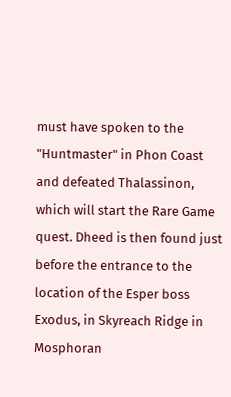must have spoken to the "Huntmaster" in Phon Coast and defeated Thalassinon, which will start the Rare Game quest. Dheed is then found just before the entrance to the location of the Esper boss Exodus, in Skyreach Ridge in Mosphoran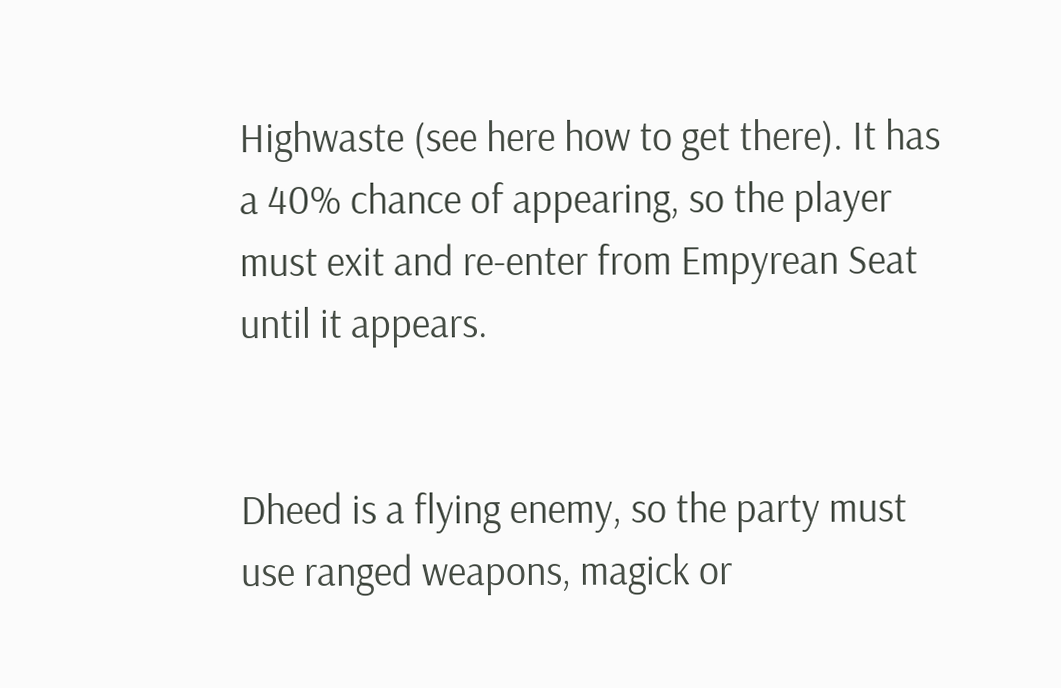Highwaste (see here how to get there). It has a 40% chance of appearing, so the player must exit and re-enter from Empyrean Seat until it appears.


Dheed is a flying enemy, so the party must use ranged weapons, magick or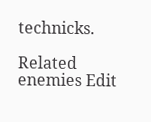technicks.

Related enemies Edit